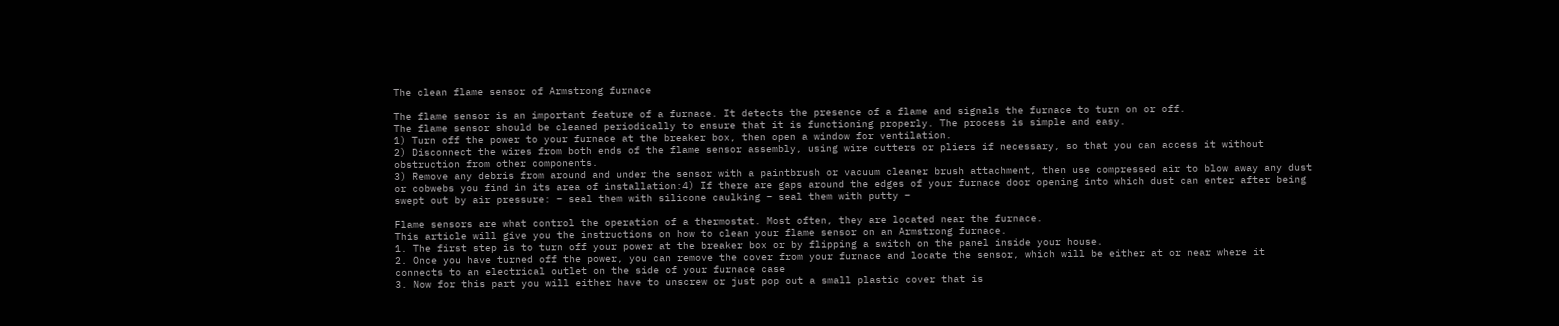The clean flame sensor of Armstrong furnace

The flame sensor is an important feature of a furnace. It detects the presence of a flame and signals the furnace to turn on or off.
The flame sensor should be cleaned periodically to ensure that it is functioning properly. The process is simple and easy.
1) Turn off the power to your furnace at the breaker box, then open a window for ventilation.
2) Disconnect the wires from both ends of the flame sensor assembly, using wire cutters or pliers if necessary, so that you can access it without obstruction from other components.
3) Remove any debris from around and under the sensor with a paintbrush or vacuum cleaner brush attachment, then use compressed air to blow away any dust or cobwebs you find in its area of installation:4) If there are gaps around the edges of your furnace door opening into which dust can enter after being swept out by air pressure: – seal them with silicone caulking – seal them with putty –

Flame sensors are what control the operation of a thermostat. Most often, they are located near the furnace.
This article will give you the instructions on how to clean your flame sensor on an Armstrong furnace.
1. The first step is to turn off your power at the breaker box or by flipping a switch on the panel inside your house.
2. Once you have turned off the power, you can remove the cover from your furnace and locate the sensor, which will be either at or near where it connects to an electrical outlet on the side of your furnace case
3. Now for this part you will either have to unscrew or just pop out a small plastic cover that is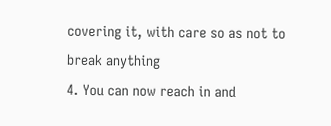covering it, with care so as not to break anything
4. You can now reach in and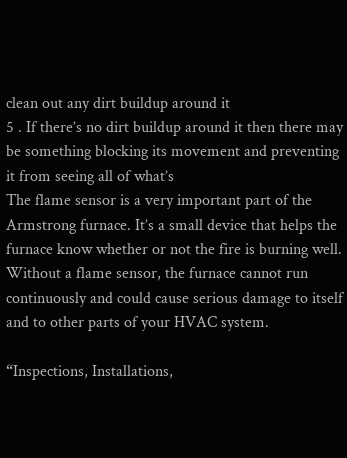clean out any dirt buildup around it
5 . If there’s no dirt buildup around it then there may be something blocking its movement and preventing it from seeing all of what’s
The flame sensor is a very important part of the Armstrong furnace. It’s a small device that helps the furnace know whether or not the fire is burning well. Without a flame sensor, the furnace cannot run continuously and could cause serious damage to itself and to other parts of your HVAC system.

“Inspections, Installations,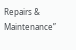Repairs & Maintenance”